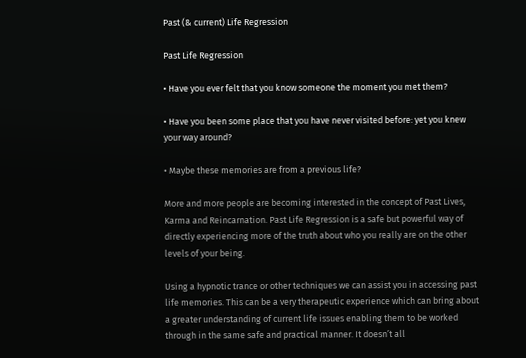Past (& current) Life Regression

Past Life Regression

• Have you ever felt that you know someone the moment you met them?

• Have you been some place that you have never visited before: yet you knew your way around?

• Maybe these memories are from a previous life?

More and more people are becoming interested in the concept of Past Lives, Karma and Reincarnation. Past Life Regression is a safe but powerful way of directly experiencing more of the truth about who you really are on the other levels of your being.

Using a hypnotic trance or other techniques we can assist you in accessing past life memories. This can be a very therapeutic experience which can bring about a greater understanding of current life issues enabling them to be worked through in the same safe and practical manner. It doesn’t all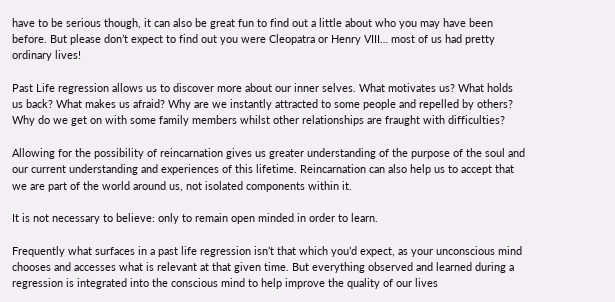have to be serious though, it can also be great fun to find out a little about who you may have been before. But please don’t expect to find out you were Cleopatra or Henry VIII… most of us had pretty ordinary lives!

Past Life regression allows us to discover more about our inner selves. What motivates us? What holds us back? What makes us afraid? Why are we instantly attracted to some people and repelled by others? Why do we get on with some family members whilst other relationships are fraught with difficulties?

Allowing for the possibility of reincarnation gives us greater understanding of the purpose of the soul and our current understanding and experiences of this lifetime. Reincarnation can also help us to accept that we are part of the world around us, not isolated components within it.

It is not necessary to believe: only to remain open minded in order to learn.

Frequently what surfaces in a past life regression isn’t that which you’d expect, as your unconscious mind chooses and accesses what is relevant at that given time. But everything observed and learned during a regression is integrated into the conscious mind to help improve the quality of our lives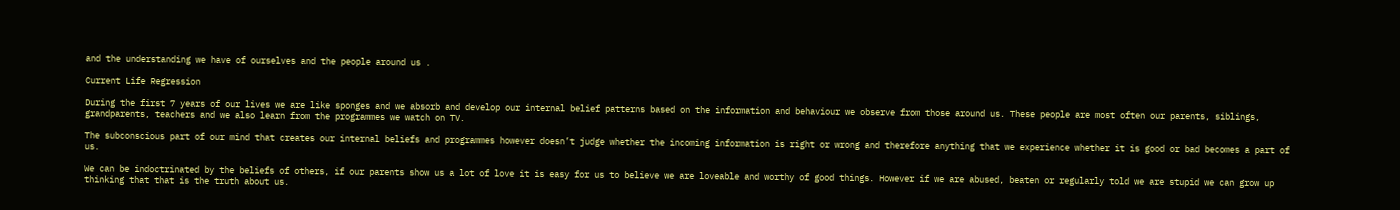and the understanding we have of ourselves and the people around us .

Current Life Regression

During the first 7 years of our lives we are like sponges and we absorb and develop our internal belief patterns based on the information and behaviour we observe from those around us. These people are most often our parents, siblings, grandparents, teachers and we also learn from the programmes we watch on TV.

The subconscious part of our mind that creates our internal beliefs and programmes however doesn’t judge whether the incoming information is right or wrong and therefore anything that we experience whether it is good or bad becomes a part of us.

We can be indoctrinated by the beliefs of others, if our parents show us a lot of love it is easy for us to believe we are loveable and worthy of good things. However if we are abused, beaten or regularly told we are stupid we can grow up thinking that that is the truth about us.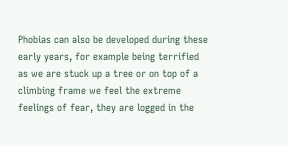Phobias can also be developed during these early years, for example being terrified as we are stuck up a tree or on top of a climbing frame we feel the extreme feelings of fear, they are logged in the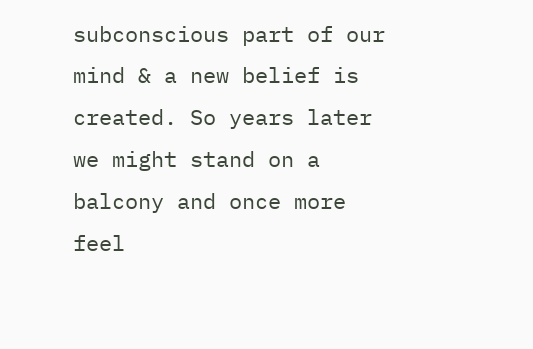subconscious part of our mind & a new belief is created. So years later we might stand on a balcony and once more feel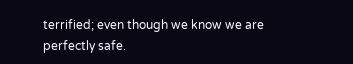terrified; even though we know we are perfectly safe.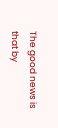The good news is that by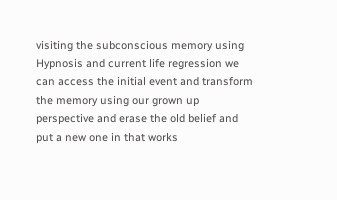visiting the subconscious memory using Hypnosis and current life regression we can access the initial event and transform the memory using our grown up perspective and erase the old belief and put a new one in that works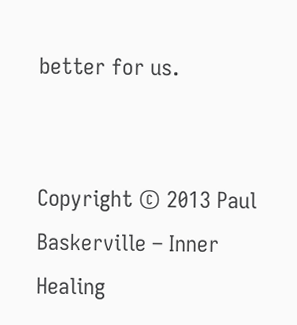better for us.


Copyright © 2013 Paul Baskerville – Inner Healing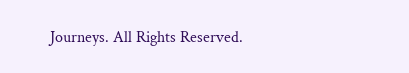Journeys. All Rights Reserved.